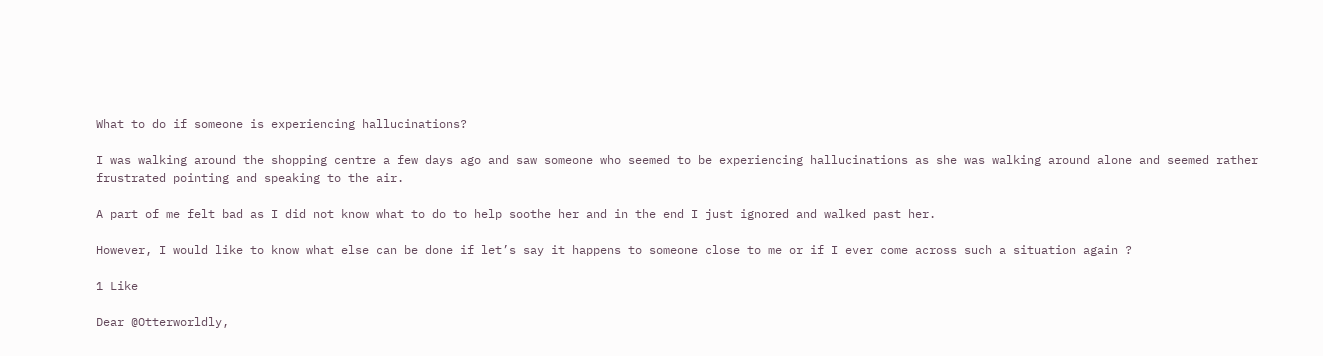What to do if someone is experiencing hallucinations?

I was walking around the shopping centre a few days ago and saw someone who seemed to be experiencing hallucinations as she was walking around alone and seemed rather frustrated pointing and speaking to the air.

A part of me felt bad as I did not know what to do to help soothe her and in the end I just ignored and walked past her.

However, I would like to know what else can be done if let’s say it happens to someone close to me or if I ever come across such a situation again ?

1 Like

Dear @Otterworldly,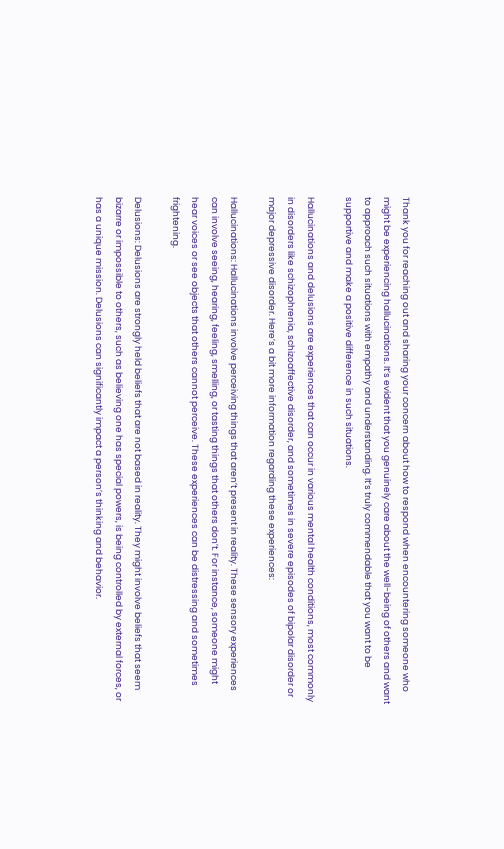Thank you for reaching out and sharing your concern about how to respond when encountering someone who might be experiencing hallucinations. It’s evident that you genuinely care about the well-being of others and want to approach such situations with empathy and understanding. It’s truly commendable that you want to be supportive and make a positive difference in such situations.

Hallucinations and delusions are experiences that can occur in various mental health conditions, most commonly in disorders like schizophrenia, schizoaffective disorder, and sometimes in severe episodes of bipolar disorder or major depressive disorder. Here’s a bit more information regarding these experiences:

Hallucinations: Hallucinations involve perceiving things that aren’t present in reality. These sensory experiences can involve seeing, hearing, feeling, smelling, or tasting things that others don’t. For instance, someone might hear voices or see objects that others cannot perceive. These experiences can be distressing and sometimes frightening.

Delusions: Delusions are strongly held beliefs that are not based in reality. They might involve beliefs that seem bizarre or impossible to others, such as believing one has special powers, is being controlled by external forces, or has a unique mission. Delusions can significantly impact a person’s thinking and behavior.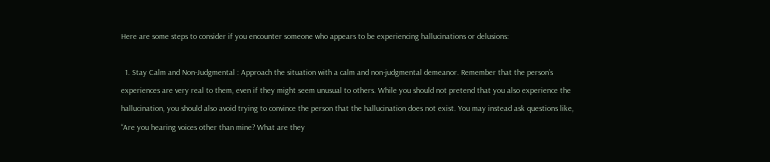Here are some steps to consider if you encounter someone who appears to be experiencing hallucinations or delusions:

  1. Stay Calm and Non-Judgmental : Approach the situation with a calm and non-judgmental demeanor. Remember that the person’s experiences are very real to them, even if they might seem unusual to others. While you should not pretend that you also experience the hallucination, you should also avoid trying to convince the person that the hallucination does not exist. You may instead ask questions like, “Are you hearing voices other than mine? What are they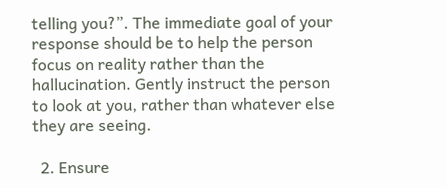telling you?”. The immediate goal of your response should be to help the person focus on reality rather than the hallucination. Gently instruct the person to look at you, rather than whatever else they are seeing.

  2. Ensure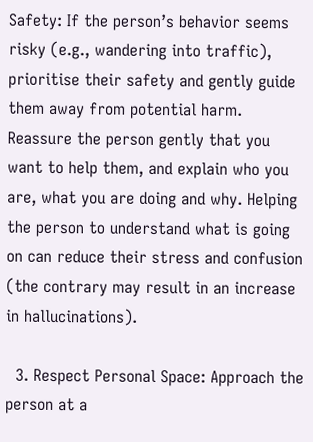Safety: If the person’s behavior seems risky (e.g., wandering into traffic), prioritise their safety and gently guide them away from potential harm. Reassure the person gently that you want to help them, and explain who you are, what you are doing and why. Helping the person to understand what is going on can reduce their stress and confusion (the contrary may result in an increase in hallucinations).

  3. Respect Personal Space: Approach the person at a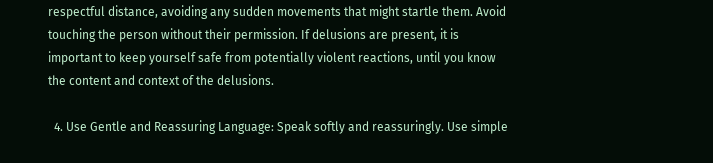respectful distance, avoiding any sudden movements that might startle them. Avoid touching the person without their permission. If delusions are present, it is important to keep yourself safe from potentially violent reactions, until you know the content and context of the delusions.

  4. Use Gentle and Reassuring Language: Speak softly and reassuringly. Use simple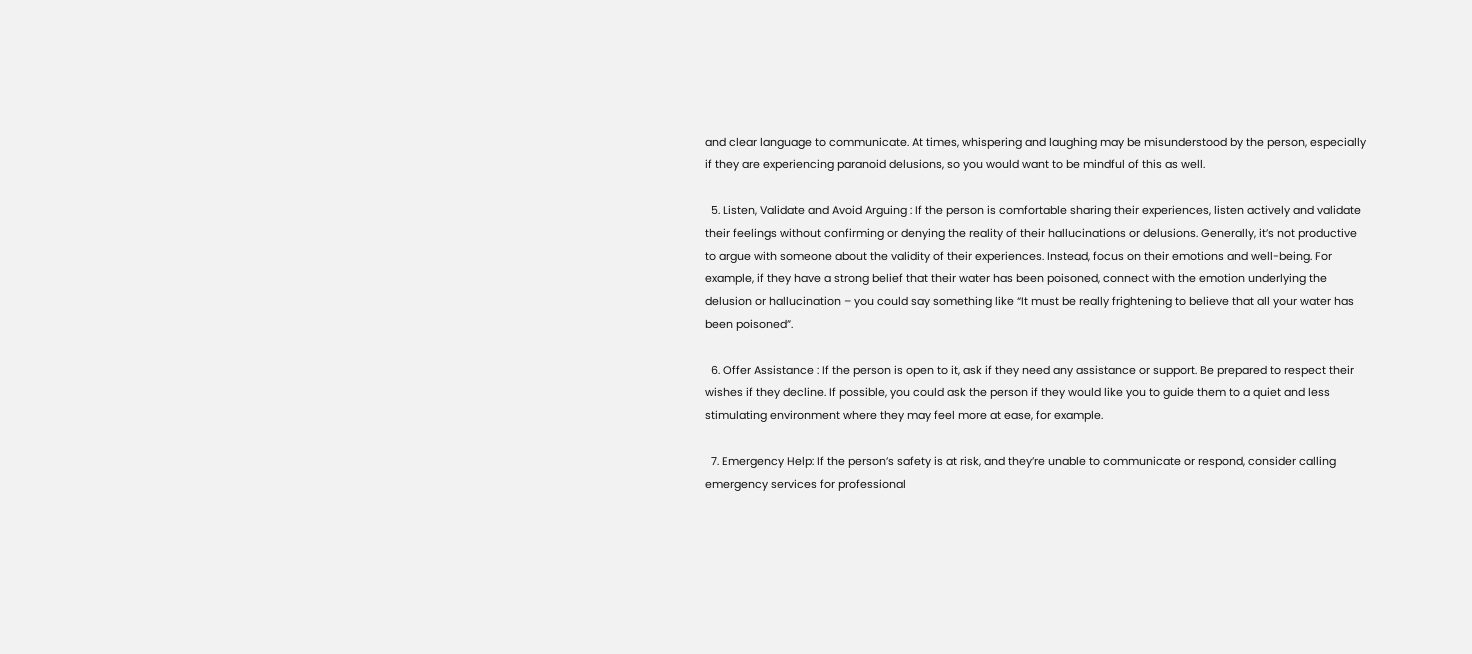and clear language to communicate. At times, whispering and laughing may be misunderstood by the person, especially if they are experiencing paranoid delusions, so you would want to be mindful of this as well.

  5. Listen, Validate and Avoid Arguing : If the person is comfortable sharing their experiences, listen actively and validate their feelings without confirming or denying the reality of their hallucinations or delusions. Generally, it’s not productive to argue with someone about the validity of their experiences. Instead, focus on their emotions and well-being. For example, if they have a strong belief that their water has been poisoned, connect with the emotion underlying the delusion or hallucination – you could say something like “It must be really frightening to believe that all your water has been poisoned”.

  6. Offer Assistance : If the person is open to it, ask if they need any assistance or support. Be prepared to respect their wishes if they decline. If possible, you could ask the person if they would like you to guide them to a quiet and less stimulating environment where they may feel more at ease, for example.

  7. Emergency Help: If the person’s safety is at risk, and they’re unable to communicate or respond, consider calling emergency services for professional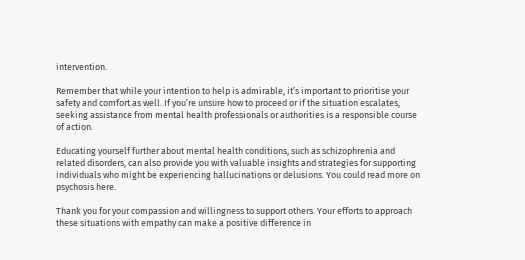intervention.

Remember that while your intention to help is admirable, it’s important to prioritise your safety and comfort as well. If you’re unsure how to proceed or if the situation escalates, seeking assistance from mental health professionals or authorities is a responsible course of action.

Educating yourself further about mental health conditions, such as schizophrenia and related disorders, can also provide you with valuable insights and strategies for supporting individuals who might be experiencing hallucinations or delusions. You could read more on psychosis here.

Thank you for your compassion and willingness to support others. Your efforts to approach these situations with empathy can make a positive difference in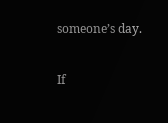someone’s day.

If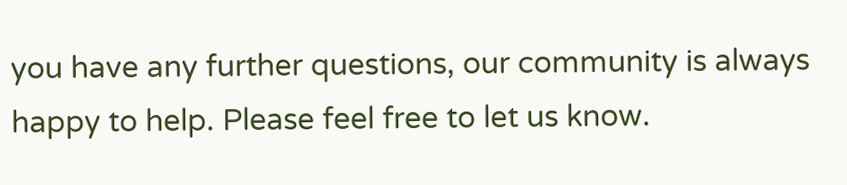you have any further questions, our community is always happy to help. Please feel free to let us know.